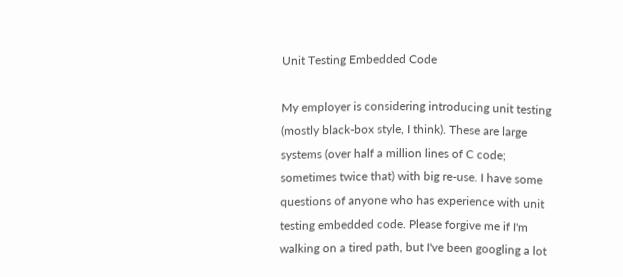Unit Testing Embedded Code

My employer is considering introducing unit testing (mostly black-box style, I think). These are large systems (over half a million lines of C code; sometimes twice that) with big re-use. I have some questions of anyone who has experience with unit testing embedded code. Please forgive me if I'm walking on a tired path, but I've been googling a lot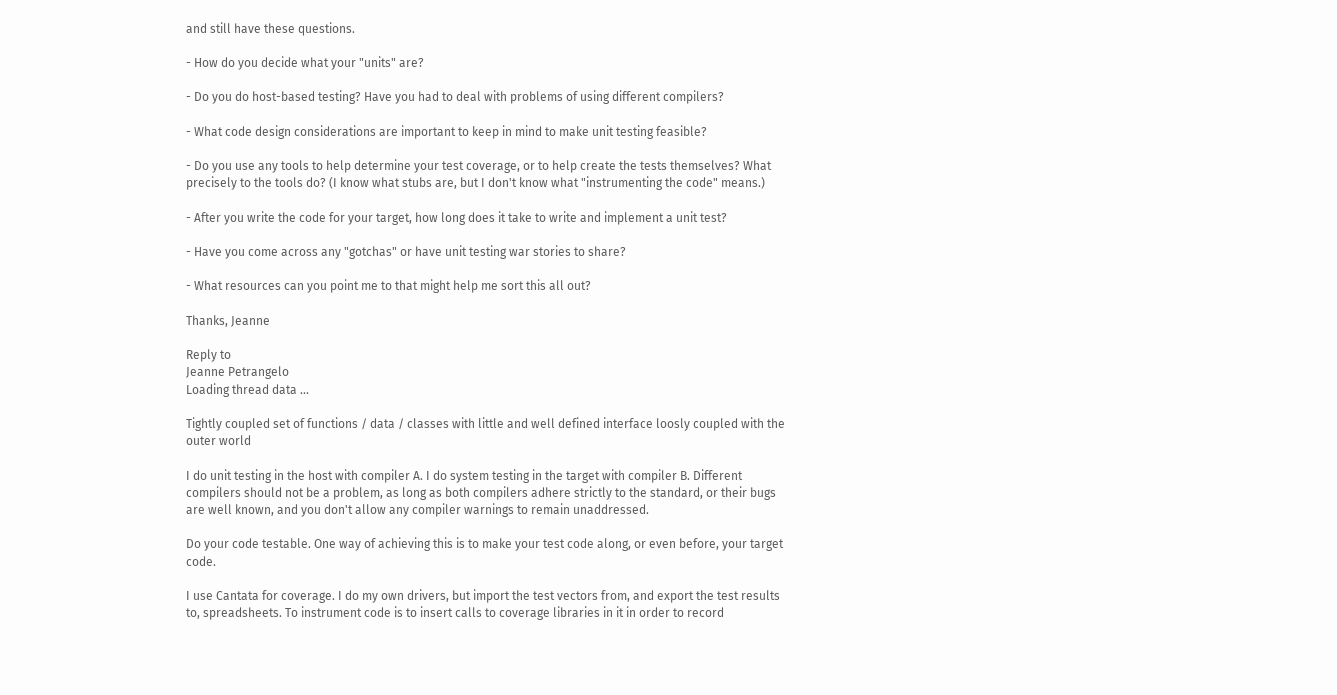and still have these questions.

- How do you decide what your "units" are?

- Do you do host-based testing? Have you had to deal with problems of using different compilers?

- What code design considerations are important to keep in mind to make unit testing feasible?

- Do you use any tools to help determine your test coverage, or to help create the tests themselves? What precisely to the tools do? (I know what stubs are, but I don't know what "instrumenting the code" means.)

- After you write the code for your target, how long does it take to write and implement a unit test?

- Have you come across any "gotchas" or have unit testing war stories to share?

- What resources can you point me to that might help me sort this all out?

Thanks, Jeanne

Reply to
Jeanne Petrangelo
Loading thread data ...

Tightly coupled set of functions / data / classes with little and well defined interface loosly coupled with the outer world

I do unit testing in the host with compiler A. I do system testing in the target with compiler B. Different compilers should not be a problem, as long as both compilers adhere strictly to the standard, or their bugs are well known, and you don't allow any compiler warnings to remain unaddressed.

Do your code testable. One way of achieving this is to make your test code along, or even before, your target code.

I use Cantata for coverage. I do my own drivers, but import the test vectors from, and export the test results to, spreadsheets. To instrument code is to insert calls to coverage libraries in it in order to record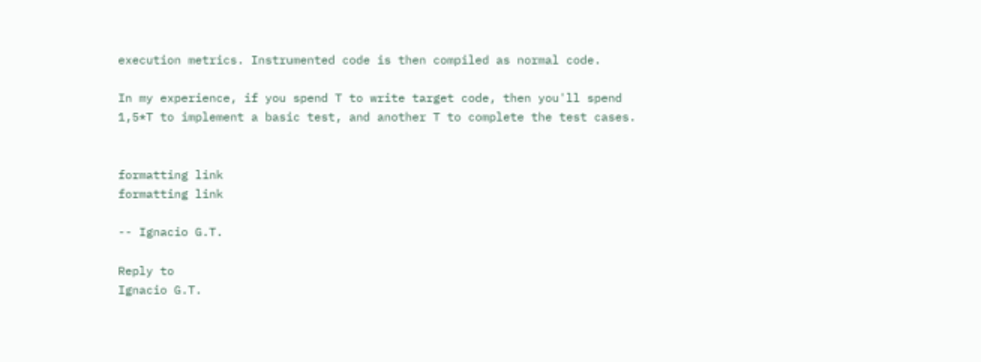execution metrics. Instrumented code is then compiled as normal code.

In my experience, if you spend T to write target code, then you'll spend 1,5*T to implement a basic test, and another T to complete the test cases.


formatting link
formatting link

-- Ignacio G.T.

Reply to
Ignacio G.T.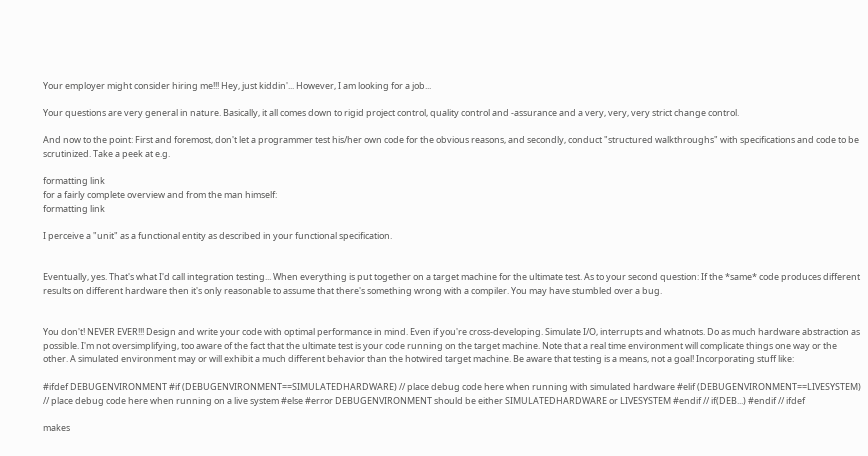Your employer might consider hiring me!!! Hey, just kiddin'... However, I am looking for a job...

Your questions are very general in nature. Basically, it all comes down to rigid project control, quality control and -assurance and a very, very, very strict change control.

And now to the point: First and foremost, don't let a programmer test his/her own code for the obvious reasons, and secondly, conduct "structured walkthroughs" with specifications and code to be scrutinized. Take a peek at e.g.

formatting link
for a fairly complete overview and from the man himself:
formatting link

I perceive a "unit" as a functional entity as described in your functional specification.


Eventually, yes. That's what I'd call integration testing... When everything is put together on a target machine for the ultimate test. As to your second question: If the *same* code produces different results on different hardware then it's only reasonable to assume that there's something wrong with a compiler. You may have stumbled over a bug.


You don't! NEVER EVER!!! Design and write your code with optimal performance in mind. Even if you're cross-developing. Simulate I/O, interrupts and whatnots. Do as much hardware abstraction as possible. I'm not oversimplifying, too aware of the fact that the ultimate test is your code running on the target machine. Note that a real time environment will complicate things one way or the other. A simulated environment may or will exhibit a much different behavior than the hotwired target machine. Be aware that testing is a means, not a goal! Incorporating stuff like:

#ifdef DEBUGENVIRONMENT #if (DEBUGENVIRONMENT==SIMULATEDHARDWARE) // place debug code here when running with simulated hardware #elif (DEBUGENVIRONMENT==LIVESYSTEM) // place debug code here when running on a live system #else #error DEBUGENVIRONMENT should be either SIMULATEDHARDWARE or LIVESYSTEM #endif // if(DEB...) #endif // ifdef

makes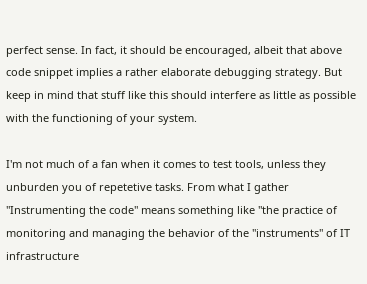perfect sense. In fact, it should be encouraged, albeit that above code snippet implies a rather elaborate debugging strategy. But keep in mind that stuff like this should interfere as little as possible with the functioning of your system.

I'm not much of a fan when it comes to test tools, unless they unburden you of repetetive tasks. From what I gather "Instrumenting the code" means something like "the practice of monitoring and managing the behavior of the "instruments" of IT infrastructure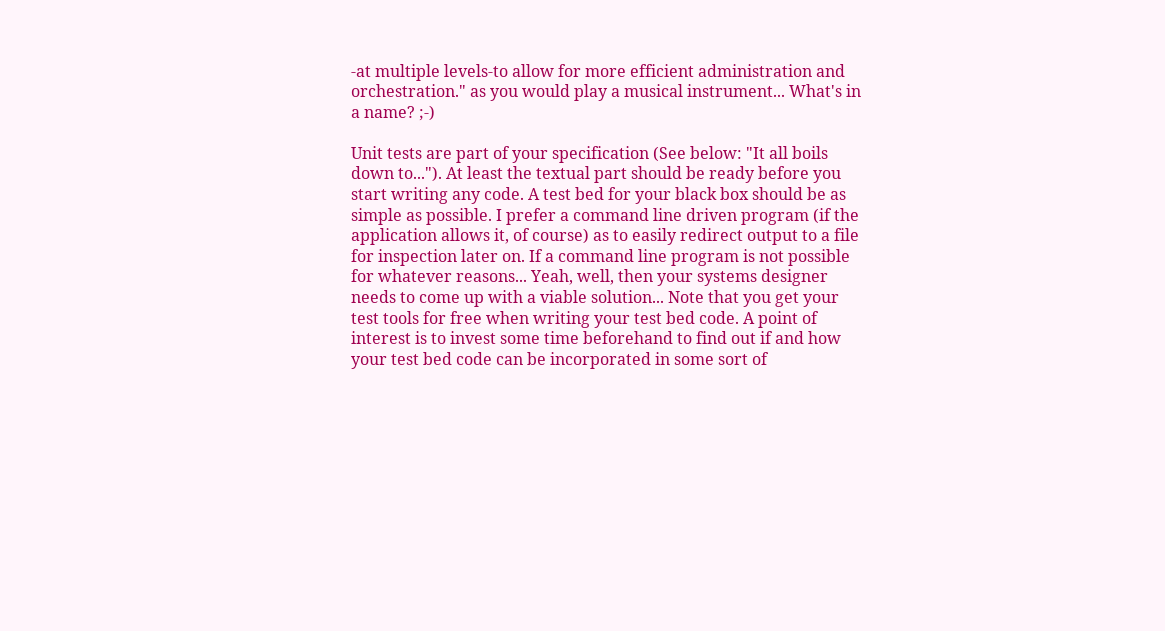-at multiple levels-to allow for more efficient administration and orchestration." as you would play a musical instrument... What's in a name? ;-)

Unit tests are part of your specification (See below: "It all boils down to..."). At least the textual part should be ready before you start writing any code. A test bed for your black box should be as simple as possible. I prefer a command line driven program (if the application allows it, of course) as to easily redirect output to a file for inspection later on. If a command line program is not possible for whatever reasons... Yeah, well, then your systems designer needs to come up with a viable solution... Note that you get your test tools for free when writing your test bed code. A point of interest is to invest some time beforehand to find out if and how your test bed code can be incorporated in some sort of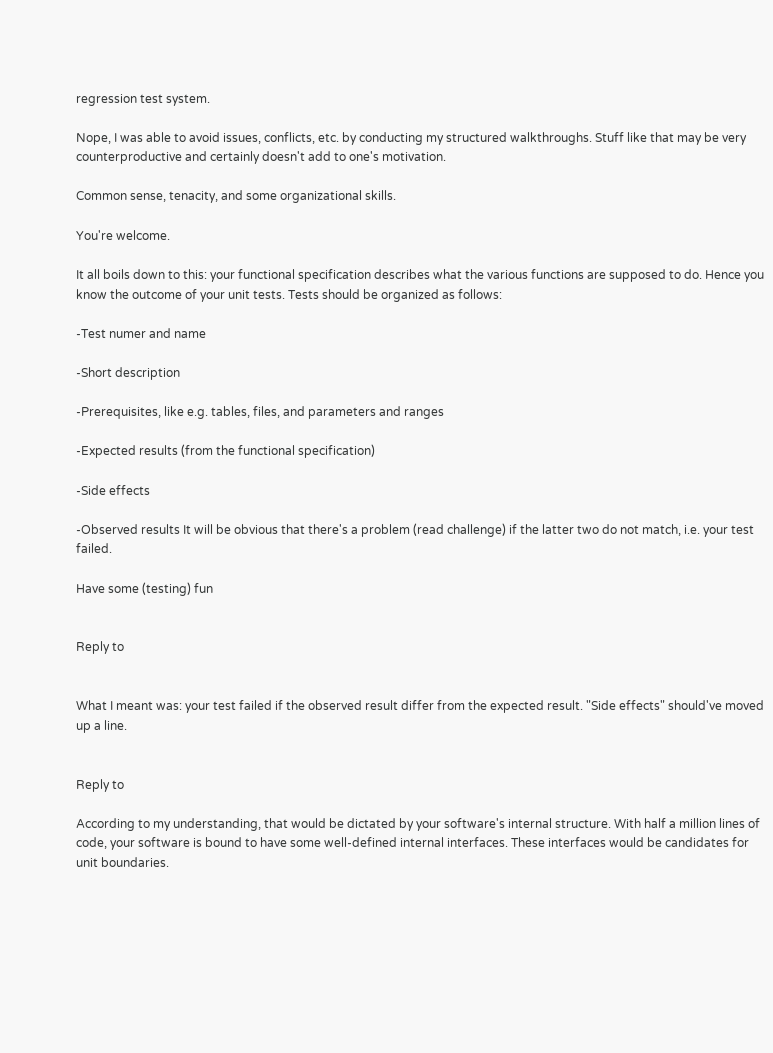regression test system.

Nope, I was able to avoid issues, conflicts, etc. by conducting my structured walkthroughs. Stuff like that may be very counterproductive and certainly doesn't add to one's motivation.

Common sense, tenacity, and some organizational skills.

You're welcome.

It all boils down to this: your functional specification describes what the various functions are supposed to do. Hence you know the outcome of your unit tests. Tests should be organized as follows:

-Test numer and name

-Short description

-Prerequisites, like e.g. tables, files, and parameters and ranges

-Expected results (from the functional specification)

-Side effects

-Observed results It will be obvious that there's a problem (read challenge) if the latter two do not match, i.e. your test failed.

Have some (testing) fun


Reply to


What I meant was: your test failed if the observed result differ from the expected result. "Side effects" should've moved up a line.


Reply to

According to my understanding, that would be dictated by your software's internal structure. With half a million lines of code, your software is bound to have some well-defined internal interfaces. These interfaces would be candidates for unit boundaries.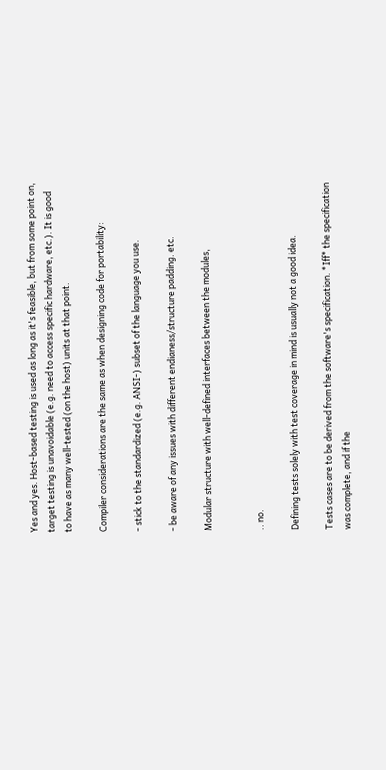Yes and yes. Host-based testing is used as long as it's feasible, but from some point on, target testing is unavoidable (e.g. need to access specific hardware, etc.). It is good to have as many well-tested (on the host) units at that point.

Compiler considerations are the same as when designing code for portability:

- stick to the standardized (e.g. ANSI-) subset of the language you use.

- be aware of any issues with different endianess/structure padding. etc.

Modular structure with well-defined interfaces between the modules,


.. no.

Defining tests solely with test coverage in mind is usually not a good idea.

Tests cases are to be derived from the software's specification. *Iff* the specification was complete, and if the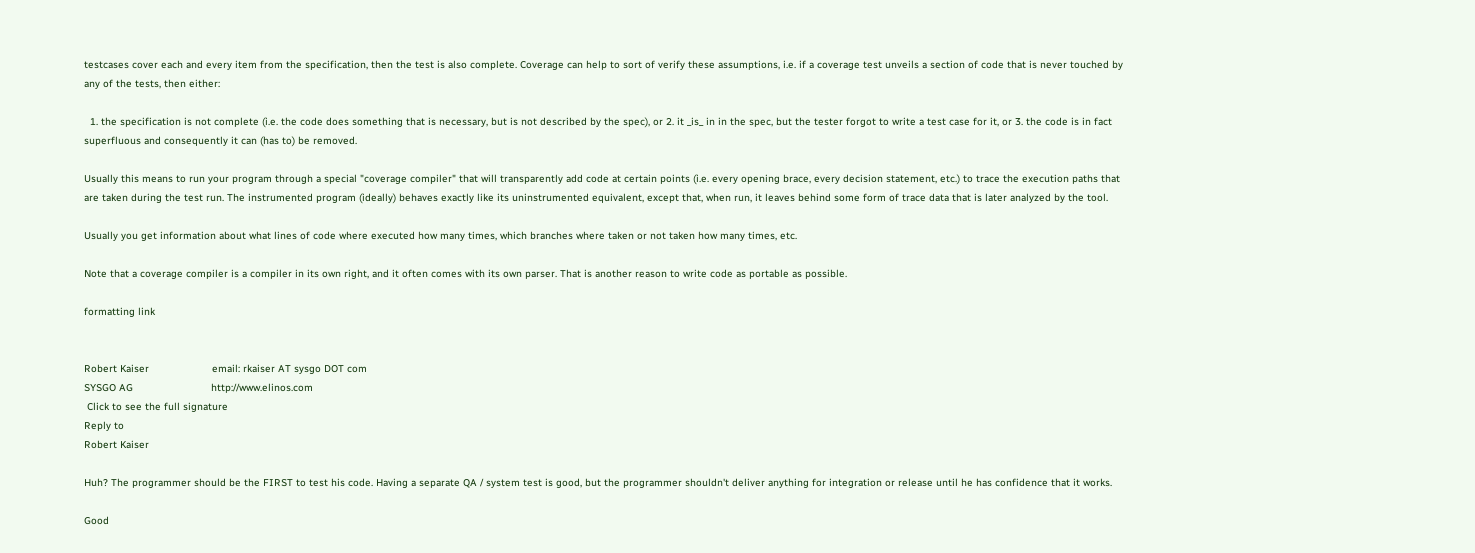testcases cover each and every item from the specification, then the test is also complete. Coverage can help to sort of verify these assumptions, i.e. if a coverage test unveils a section of code that is never touched by any of the tests, then either:

  1. the specification is not complete (i.e. the code does something that is necessary, but is not described by the spec), or 2. it _is_ in in the spec, but the tester forgot to write a test case for it, or 3. the code is in fact superfluous and consequently it can (has to) be removed.

Usually this means to run your program through a special "coverage compiler" that will transparently add code at certain points (i.e. every opening brace, every decision statement, etc.) to trace the execution paths that are taken during the test run. The instrumented program (ideally) behaves exactly like its uninstrumented equivalent, except that, when run, it leaves behind some form of trace data that is later analyzed by the tool.

Usually you get information about what lines of code where executed how many times, which branches where taken or not taken how many times, etc.

Note that a coverage compiler is a compiler in its own right, and it often comes with its own parser. That is another reason to write code as portable as possible.

formatting link


Robert Kaiser                     email: rkaiser AT sysgo DOT com
SYSGO AG                          http://www.elinos.com
 Click to see the full signature
Reply to
Robert Kaiser

Huh? The programmer should be the FIRST to test his code. Having a separate QA / system test is good, but the programmer shouldn't deliver anything for integration or release until he has confidence that it works.

Good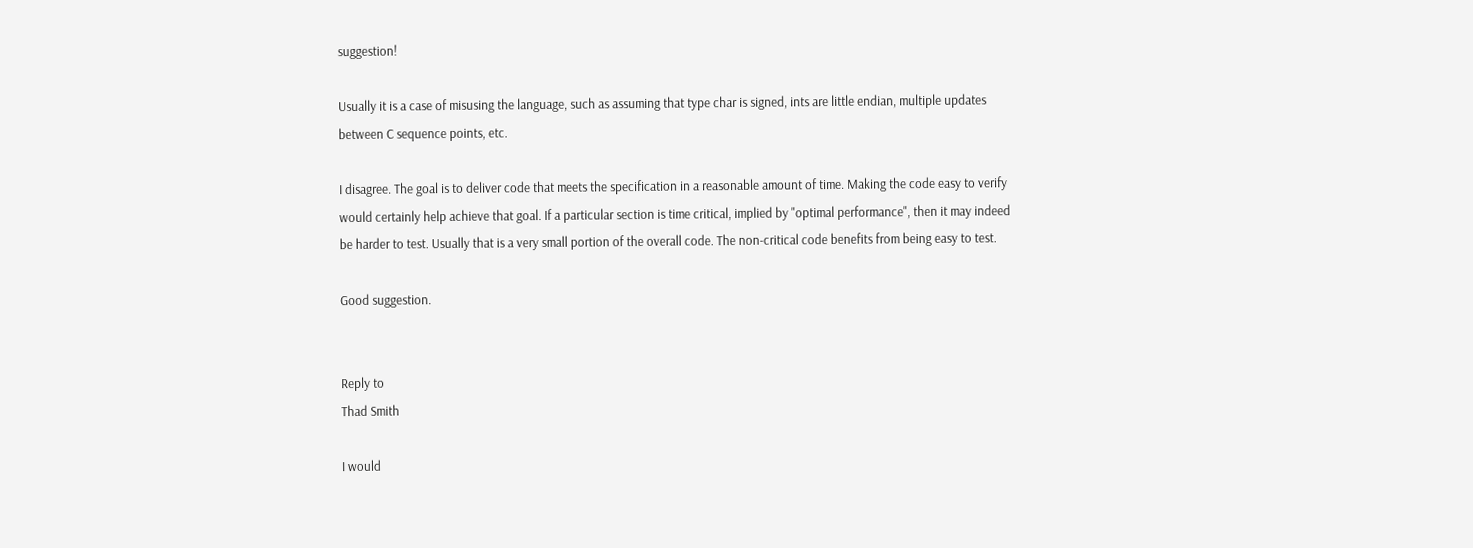suggestion!

Usually it is a case of misusing the language, such as assuming that type char is signed, ints are little endian, multiple updates between C sequence points, etc.

I disagree. The goal is to deliver code that meets the specification in a reasonable amount of time. Making the code easy to verify would certainly help achieve that goal. If a particular section is time critical, implied by "optimal performance", then it may indeed be harder to test. Usually that is a very small portion of the overall code. The non-critical code benefits from being easy to test.

Good suggestion.


Reply to
Thad Smith

I would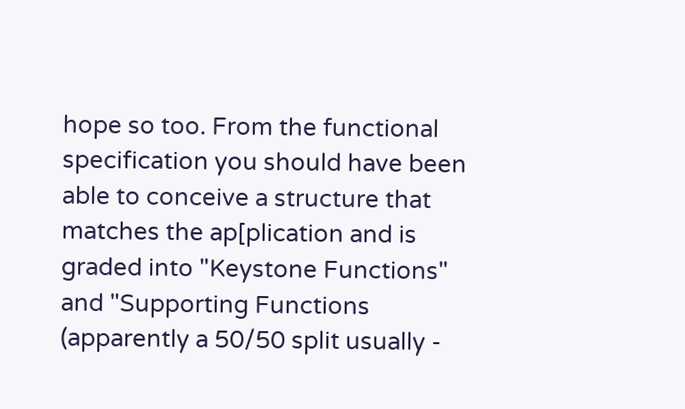hope so too. From the functional specification you should have been able to conceive a structure that matches the ap[plication and is graded into "Keystone Functions" and "Supporting Functions (apparently a 50/50 split usually -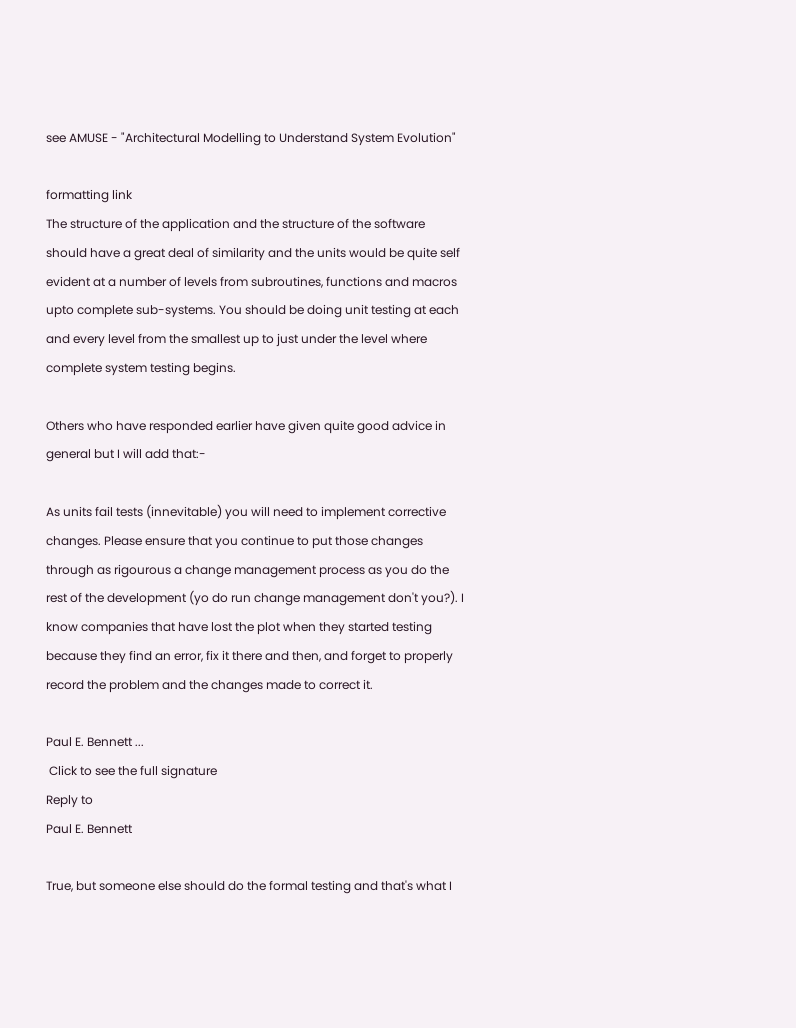see AMUSE - "Architectural Modelling to Understand System Evolution"

formatting link
The structure of the application and the structure of the software should have a great deal of similarity and the units would be quite self evident at a number of levels from subroutines, functions and macros upto complete sub-systems. You should be doing unit testing at each and every level from the smallest up to just under the level where complete system testing begins.

Others who have responded earlier have given quite good advice in general but I will add that:-

As units fail tests (innevitable) you will need to implement corrective changes. Please ensure that you continue to put those changes through as rigourous a change management process as you do the rest of the development (yo do run change management don't you?). I know companies that have lost the plot when they started testing because they find an error, fix it there and then, and forget to properly record the problem and the changes made to correct it.

Paul E. Bennett ...
 Click to see the full signature
Reply to
Paul E. Bennett

True, but someone else should do the formal testing and that's what I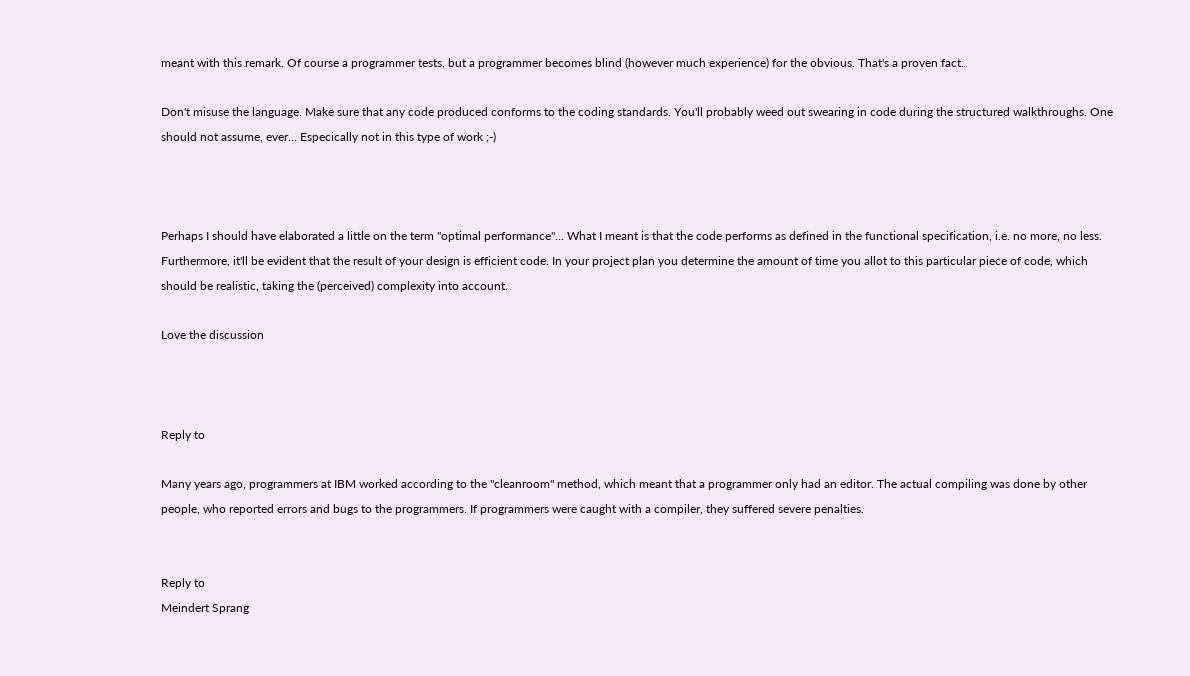meant with this remark. Of course a programmer tests, but a programmer becomes blind (however much experience) for the obvious. That's a proven fact.

Don't misuse the language. Make sure that any code produced conforms to the coding standards. You'll probably weed out swearing in code during the structured walkthroughs. One should not assume, ever... Especically not in this type of work ;-)



Perhaps I should have elaborated a little on the term "optimal performance"... What I meant is that the code performs as defined in the functional specification, i.e. no more, no less. Furthermore, it'll be evident that the result of your design is efficient code. In your project plan you determine the amount of time you allot to this particular piece of code, which should be realistic, taking the (perceived) complexity into account.

Love the discussion



Reply to

Many years ago, programmers at IBM worked according to the "cleanroom" method, which meant that a programmer only had an editor. The actual compiling was done by other people, who reported errors and bugs to the programmers. If programmers were caught with a compiler, they suffered severe penalties.


Reply to
Meindert Sprang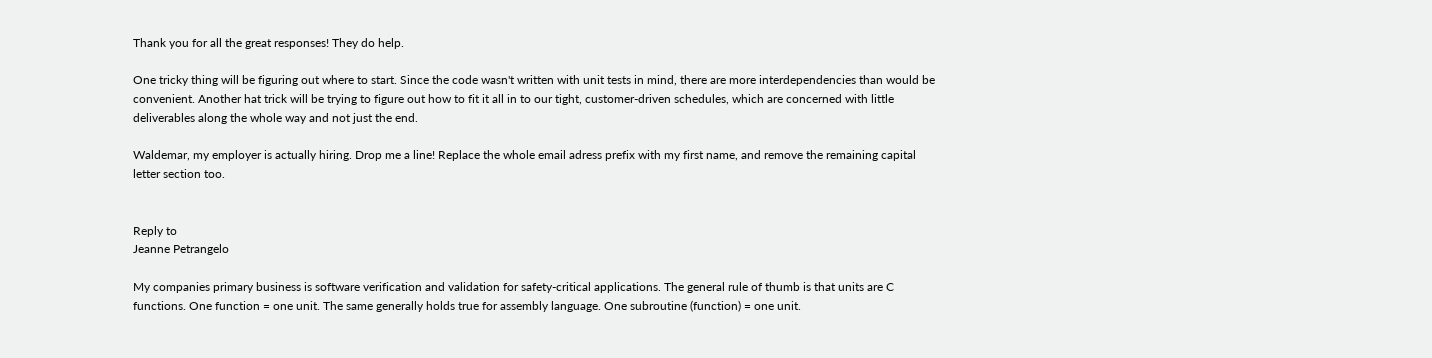Thank you for all the great responses! They do help.

One tricky thing will be figuring out where to start. Since the code wasn't written with unit tests in mind, there are more interdependencies than would be convenient. Another hat trick will be trying to figure out how to fit it all in to our tight, customer-driven schedules, which are concerned with little deliverables along the whole way and not just the end.

Waldemar, my employer is actually hiring. Drop me a line! Replace the whole email adress prefix with my first name, and remove the remaining capital letter section too.


Reply to
Jeanne Petrangelo

My companies primary business is software verification and validation for safety-critical applications. The general rule of thumb is that units are C functions. One function = one unit. The same generally holds true for assembly language. One subroutine (function) = one unit.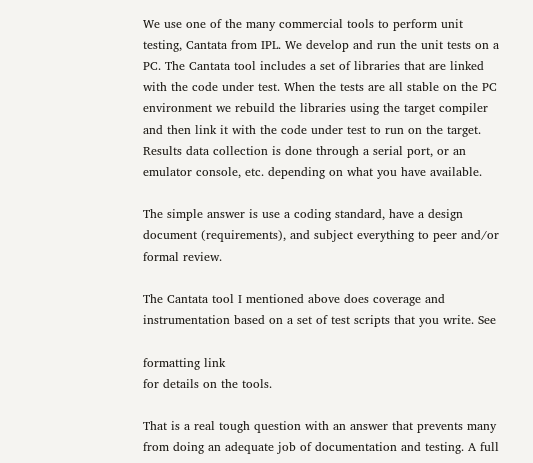We use one of the many commercial tools to perform unit testing, Cantata from IPL. We develop and run the unit tests on a PC. The Cantata tool includes a set of libraries that are linked with the code under test. When the tests are all stable on the PC environment we rebuild the libraries using the target compiler and then link it with the code under test to run on the target. Results data collection is done through a serial port, or an emulator console, etc. depending on what you have available.

The simple answer is use a coding standard, have a design document (requirements), and subject everything to peer and/or formal review.

The Cantata tool I mentioned above does coverage and instrumentation based on a set of test scripts that you write. See

formatting link
for details on the tools.

That is a real tough question with an answer that prevents many from doing an adequate job of documentation and testing. A full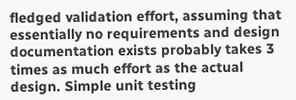fledged validation effort, assuming that essentially no requirements and design documentation exists probably takes 3 times as much effort as the actual design. Simple unit testing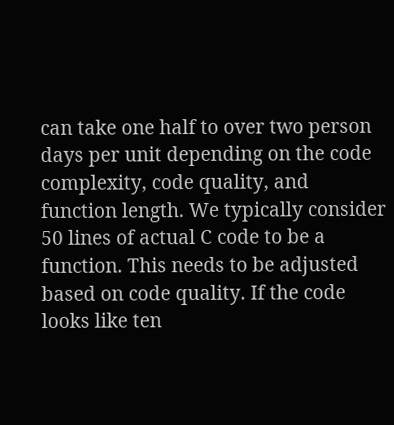can take one half to over two person days per unit depending on the code complexity, code quality, and function length. We typically consider 50 lines of actual C code to be a function. This needs to be adjusted based on code quality. If the code looks like ten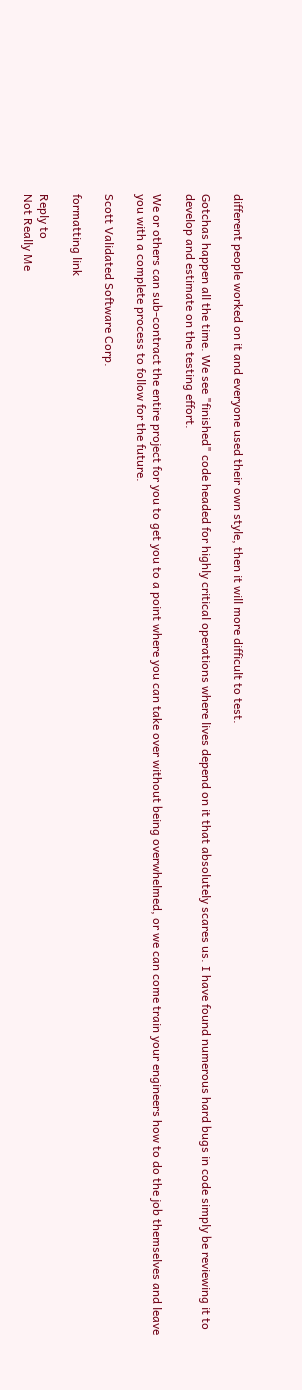different people worked on it and everyone used their own style, then it will more difficult to test.

Gotchas happen all the time. We see "finished" code headed for highly critical operations where lives depend on it that absolutely scares us. I have found numerous hard bugs in code simply be reviewing it to develop and estimate on the testing effort.

We or others can sub-contract the entire project for you to get you to a point where you can take over without being overwhelmed, or we can come train your engineers how to do the job themselves and leave you with a complete process to follow for the future.

Scott Validated Software Corp.

formatting link

Reply to
Not Really Me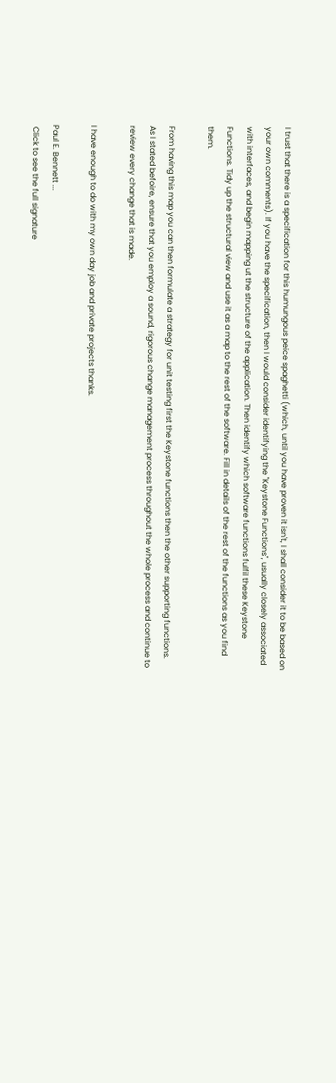I trust that there is a specification for this humungous peice spaghetti (which, until you have proven it isn't, I shall consider it to be based on your own comments). If you have the specification, then I would consider identifying the "Keystone Functions", usually closely associated with interfaces, and begin mapping ut the structure of the application. Then identify which software functions fulfil these Keystone Functions. Tidy up the structural view and use it as a map to the rest of the software. Fill in details of the rest of the functions as you find them.

From having this map you can then formulate a strategy for unit testing first the Keystone functions then the other supporting functions. As I stated befoire, ensure that you employ a sound, rigorous change management process throughout the whole process and continue to review every change that is made.

I have enough to do with my own day job and private projects thanks.

Paul E. Bennett ...
 Click to see the full signature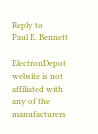Reply to
Paul E. Bennett

ElectronDepot website is not affiliated with any of the manufacturers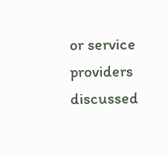or service providers discussed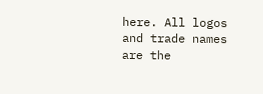here. All logos and trade names are the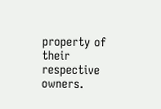property of their respective owners.